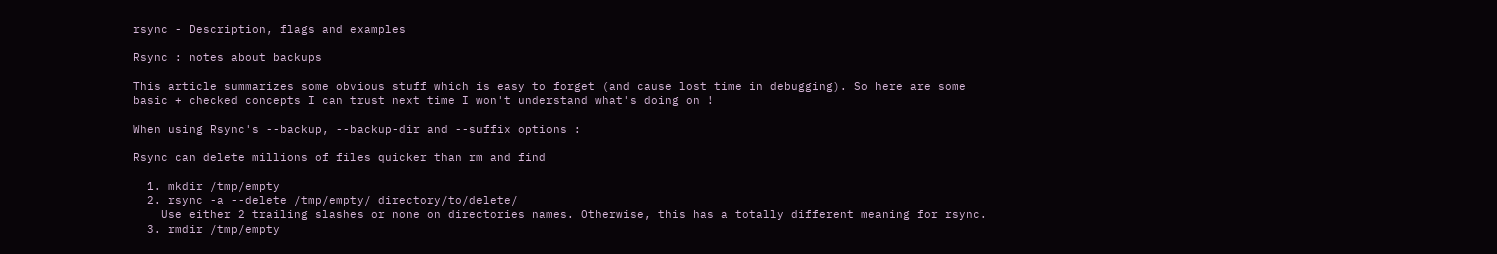rsync - Description, flags and examples

Rsync : notes about backups

This article summarizes some obvious stuff which is easy to forget (and cause lost time in debugging). So here are some basic + checked concepts I can trust next time I won't understand what's doing on !

When using Rsync's --backup, --backup-dir and --suffix options :

Rsync can delete millions of files quicker than rm and find

  1. mkdir /tmp/empty
  2. rsync -a --delete /tmp/empty/ directory/to/delete/
    Use either 2 trailing slashes or none on directories names. Otherwise, this has a totally different meaning for rsync.
  3. rmdir /tmp/empty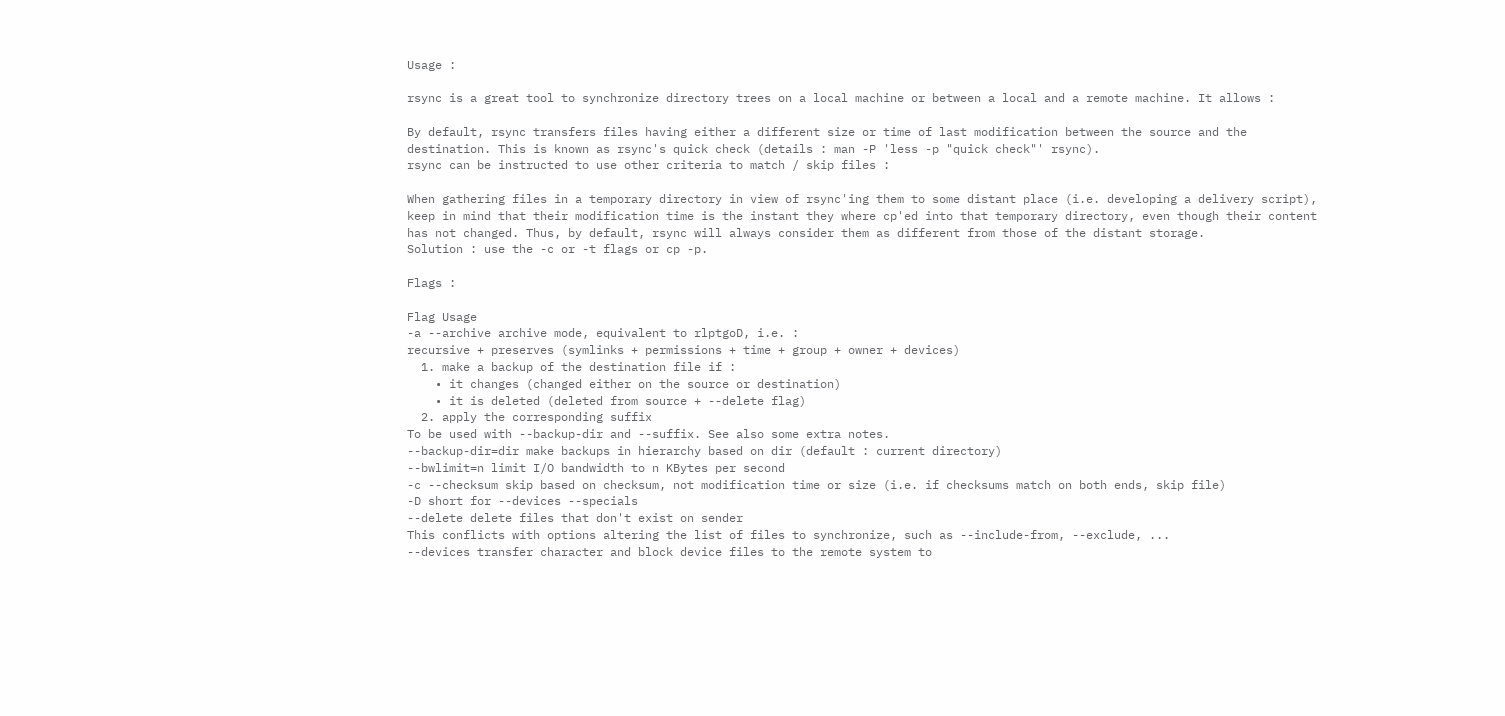Usage :

rsync is a great tool to synchronize directory trees on a local machine or between a local and a remote machine. It allows :

By default, rsync transfers files having either a different size or time of last modification between the source and the destination. This is known as rsync's quick check (details : man -P 'less -p "quick check"' rsync).
rsync can be instructed to use other criteria to match / skip files :

When gathering files in a temporary directory in view of rsync'ing them to some distant place (i.e. developing a delivery script), keep in mind that their modification time is the instant they where cp'ed into that temporary directory, even though their content has not changed. Thus, by default, rsync will always consider them as different from those of the distant storage.
Solution : use the -c or -t flags or cp -p.

Flags :

Flag Usage
-a --archive archive mode, equivalent to rlptgoD, i.e. :
recursive + preserves (symlinks + permissions + time + group + owner + devices)
  1. make a backup of the destination file if :
    • it changes (changed either on the source or destination)
    • it is deleted (deleted from source + --delete flag)
  2. apply the corresponding suffix
To be used with --backup-dir and --suffix. See also some extra notes.
--backup-dir=dir make backups in hierarchy based on dir (default : current directory)
--bwlimit=n limit I/O bandwidth to n KBytes per second
-c --checksum skip based on checksum, not modification time or size (i.e. if checksums match on both ends, skip file)
-D short for --devices --specials
--delete delete files that don't exist on sender
This conflicts with options altering the list of files to synchronize, such as --include-from, --exclude, ...
--devices transfer character and block device files to the remote system to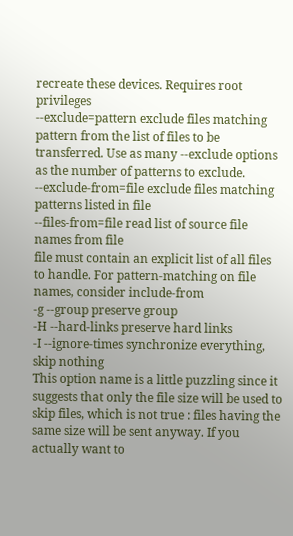recreate these devices. Requires root privileges
--exclude=pattern exclude files matching pattern from the list of files to be transferred. Use as many --exclude options as the number of patterns to exclude.
--exclude-from=file exclude files matching patterns listed in file
--files-from=file read list of source file names from file
file must contain an explicit list of all files to handle. For pattern-matching on file names, consider include-from
-g --group preserve group
-H --hard-links preserve hard links
-I --ignore-times synchronize everything, skip nothing
This option name is a little puzzling since it suggests that only the file size will be used to skip files, which is not true : files having the same size will be sent anyway. If you actually want to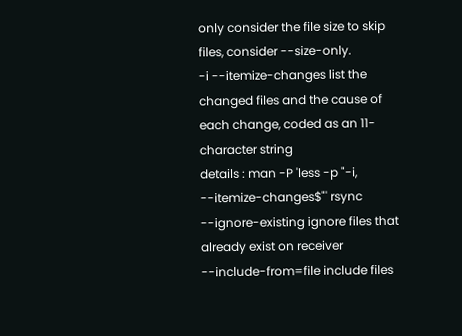only consider the file size to skip files, consider --size-only.
-i --itemize-changes list the changed files and the cause of each change, coded as an 11-character string
details : man -P 'less -p "-i, --itemize-changes$"' rsync
--ignore-existing ignore files that already exist on receiver
--include-from=file include files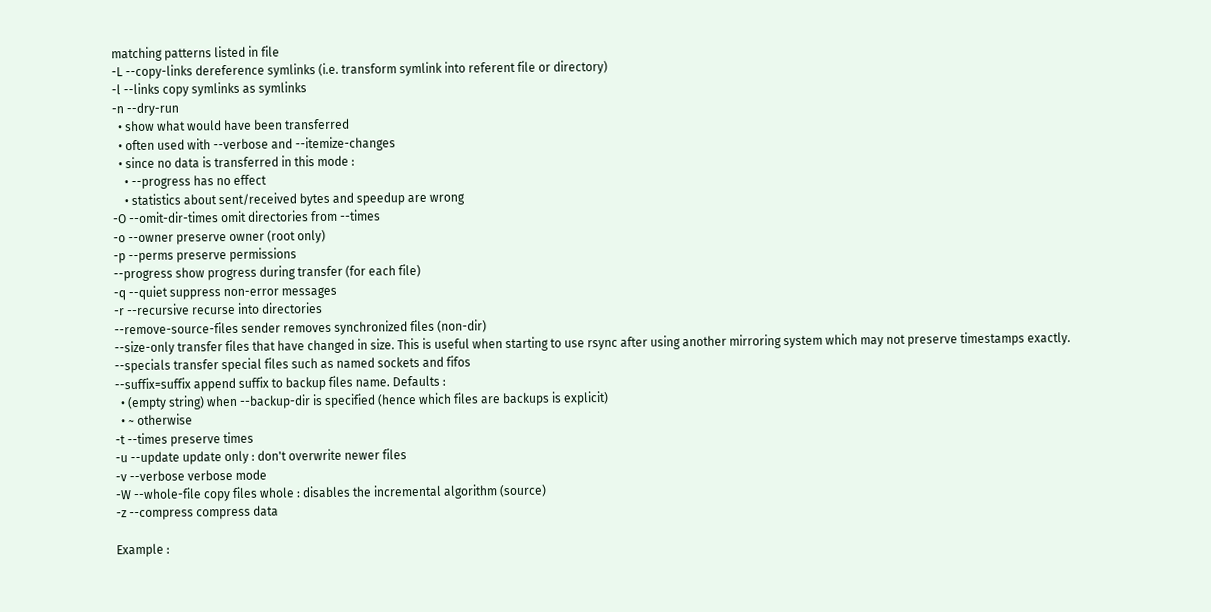matching patterns listed in file
-L --copy-links dereference symlinks (i.e. transform symlink into referent file or directory)
-l --links copy symlinks as symlinks
-n --dry-run
  • show what would have been transferred
  • often used with --verbose and --itemize-changes
  • since no data is transferred in this mode :
    • --progress has no effect
    • statistics about sent/received bytes and speedup are wrong
-O --omit-dir-times omit directories from --times
-o --owner preserve owner (root only)
-p --perms preserve permissions
--progress show progress during transfer (for each file)
-q --quiet suppress non-error messages
-r --recursive recurse into directories
--remove-source-files sender removes synchronized files (non-dir)
--size-only transfer files that have changed in size. This is useful when starting to use rsync after using another mirroring system which may not preserve timestamps exactly.
--specials transfer special files such as named sockets and fifos
--suffix=suffix append suffix to backup files name. Defaults :
  • (empty string) when --backup-dir is specified (hence which files are backups is explicit)
  • ~ otherwise
-t --times preserve times
-u --update update only : don't overwrite newer files
-v --verbose verbose mode
-W --whole-file copy files whole : disables the incremental algorithm (source)
-z --compress compress data

Example :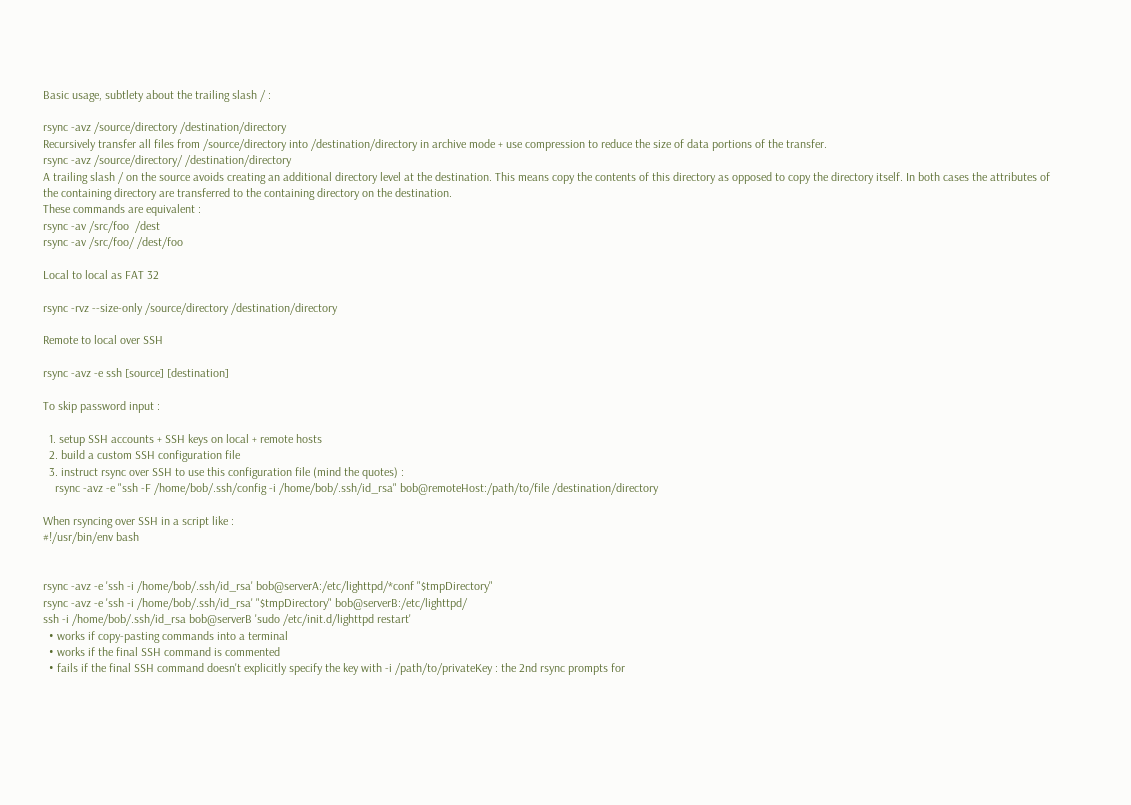Basic usage, subtlety about the trailing slash / :

rsync -avz /source/directory /destination/directory
Recursively transfer all files from /source/directory into /destination/directory in archive mode + use compression to reduce the size of data portions of the transfer.
rsync -avz /source/directory/ /destination/directory
A trailing slash / on the source avoids creating an additional directory level at the destination. This means copy the contents of this directory as opposed to copy the directory itself. In both cases the attributes of the containing directory are transferred to the containing directory on the destination.
These commands are equivalent :
rsync -av /src/foo  /dest
rsync -av /src/foo/ /dest/foo

Local to local as FAT 32

rsync -rvz --size-only /source/directory /destination/directory

Remote to local over SSH

rsync -avz -e ssh [source] [destination]

To skip password input :

  1. setup SSH accounts + SSH keys on local + remote hosts
  2. build a custom SSH configuration file
  3. instruct rsync over SSH to use this configuration file (mind the quotes) :
    rsync -avz -e "ssh -F /home/bob/.ssh/config -i /home/bob/.ssh/id_rsa" bob@remoteHost:/path/to/file /destination/directory

When rsyncing over SSH in a script like :
#!/usr/bin/env bash


rsync -avz -e 'ssh -i /home/bob/.ssh/id_rsa' bob@serverA:/etc/lighttpd/*conf "$tmpDirectory"
rsync -avz -e 'ssh -i /home/bob/.ssh/id_rsa' "$tmpDirectory" bob@serverB:/etc/lighttpd/
ssh -i /home/bob/.ssh/id_rsa bob@serverB 'sudo /etc/init.d/lighttpd restart'
  • works if copy-pasting commands into a terminal
  • works if the final SSH command is commented
  • fails if the final SSH command doesn't explicitly specify the key with -i /path/to/privateKey : the 2nd rsync prompts for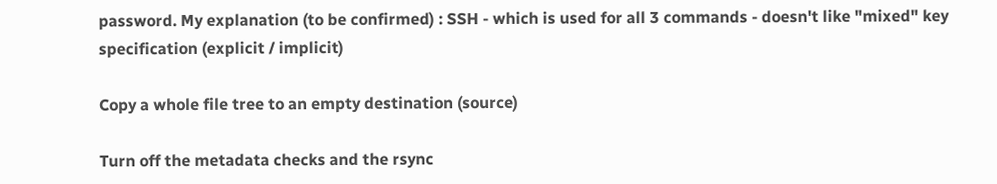password. My explanation (to be confirmed) : SSH - which is used for all 3 commands - doesn't like "mixed" key specification (explicit / implicit)

Copy a whole file tree to an empty destination (source)

Turn off the metadata checks and the rsync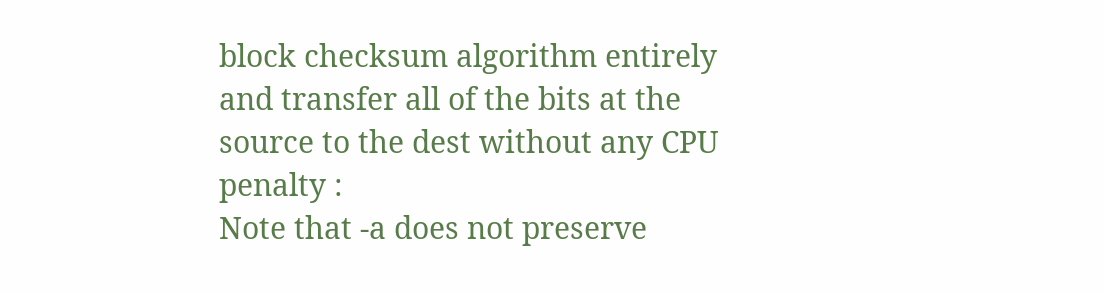block checksum algorithm entirely and transfer all of the bits at the source to the dest without any CPU penalty :
Note that -a does not preserve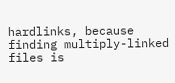hardlinks, because finding multiply-linked files is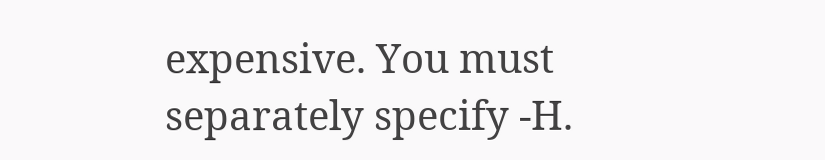expensive. You must separately specify -H.